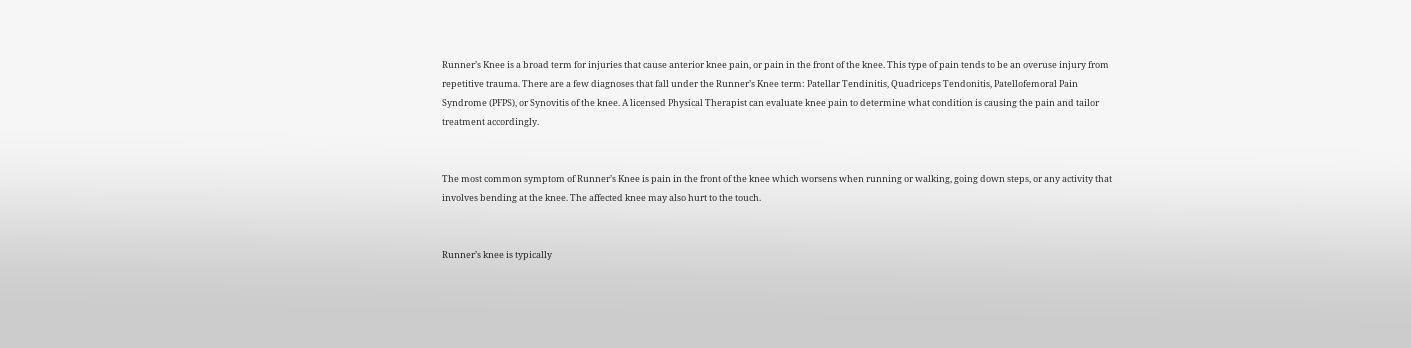Runner’s Knee is a broad term for injuries that cause anterior knee pain, or pain in the front of the knee. This type of pain tends to be an overuse injury from repetitive trauma. There are a few diagnoses that fall under the Runner’s Knee term: Patellar Tendinitis, Quadriceps Tendonitis, Patellofemoral Pain Syndrome (PFPS), or Synovitis of the knee. A licensed Physical Therapist can evaluate knee pain to determine what condition is causing the pain and tailor treatment accordingly.


The most common symptom of Runner’s Knee is pain in the front of the knee which worsens when running or walking, going down steps, or any activity that involves bending at the knee. The affected knee may also hurt to the touch.


Runner’s knee is typically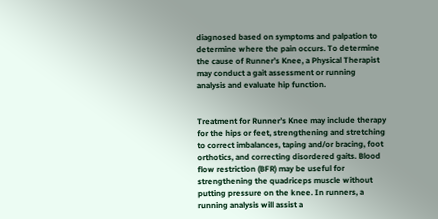diagnosed based on symptoms and palpation to determine where the pain occurs. To determine the cause of Runner’s Knee, a Physical Therapist may conduct a gait assessment or running analysis and evaluate hip function.


Treatment for Runner’s Knee may include therapy for the hips or feet, strengthening and stretching to correct imbalances, taping and/or bracing, foot orthotics, and correcting disordered gaits. Blood flow restriction (BFR) may be useful for strengthening the quadriceps muscle without putting pressure on the knee. In runners, a running analysis will assist a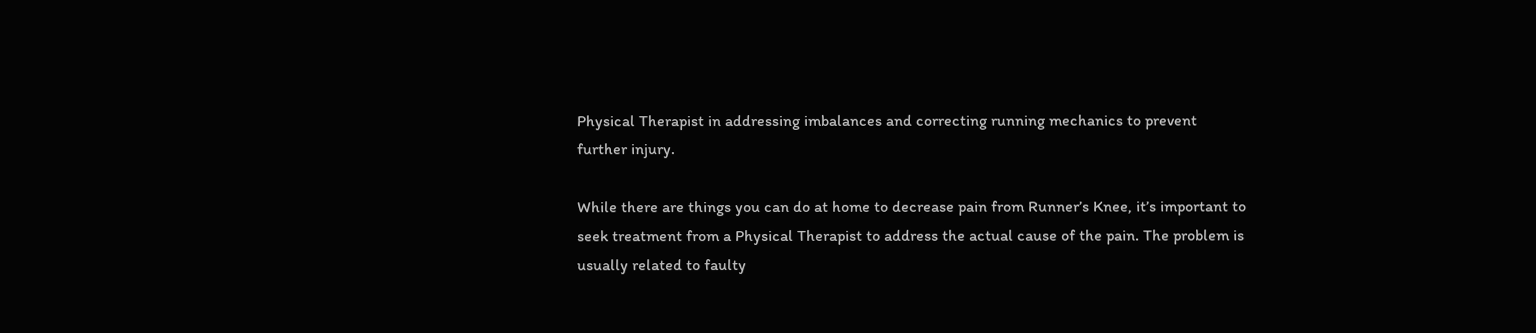Physical Therapist in addressing imbalances and correcting running mechanics to prevent further injury.

While there are things you can do at home to decrease pain from Runner’s Knee, it’s important to seek treatment from a Physical Therapist to address the actual cause of the pain. The problem is usually related to faulty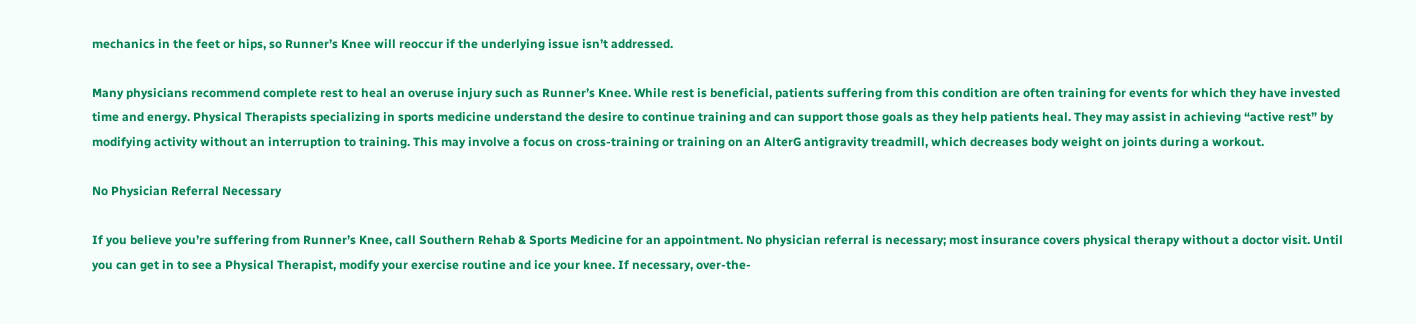mechanics in the feet or hips, so Runner’s Knee will reoccur if the underlying issue isn’t addressed.

Many physicians recommend complete rest to heal an overuse injury such as Runner’s Knee. While rest is beneficial, patients suffering from this condition are often training for events for which they have invested time and energy. Physical Therapists specializing in sports medicine understand the desire to continue training and can support those goals as they help patients heal. They may assist in achieving “active rest” by modifying activity without an interruption to training. This may involve a focus on cross-training or training on an AlterG antigravity treadmill, which decreases body weight on joints during a workout.

No Physician Referral Necessary

If you believe you’re suffering from Runner’s Knee, call Southern Rehab & Sports Medicine for an appointment. No physician referral is necessary; most insurance covers physical therapy without a doctor visit. Until you can get in to see a Physical Therapist, modify your exercise routine and ice your knee. If necessary, over-the-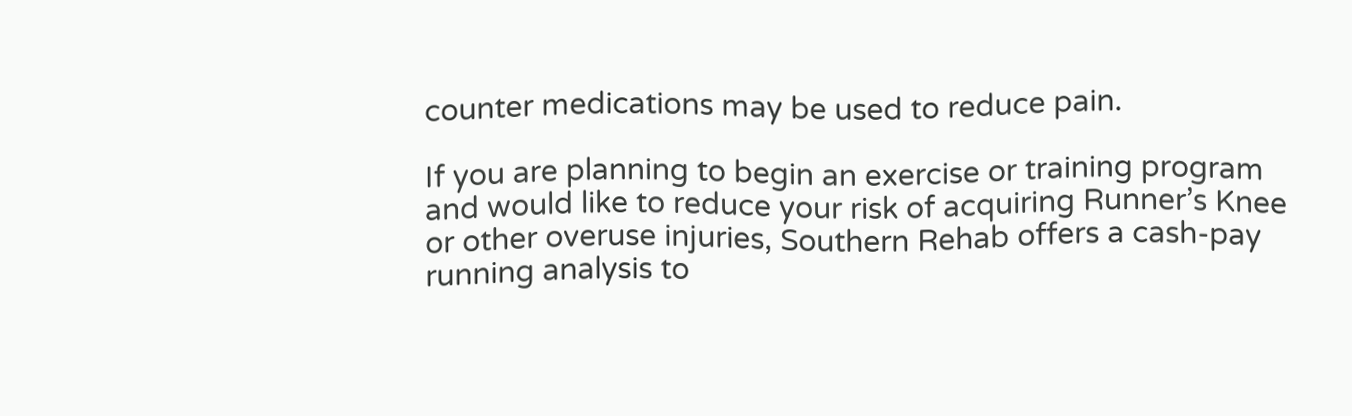counter medications may be used to reduce pain.

If you are planning to begin an exercise or training program and would like to reduce your risk of acquiring Runner’s Knee or other overuse injuries, Southern Rehab offers a cash-pay running analysis to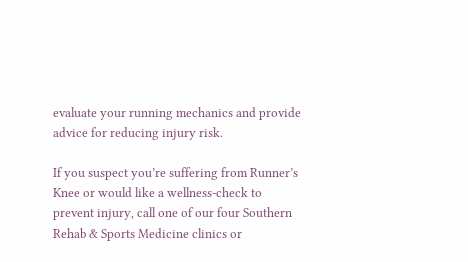evaluate your running mechanics and provide advice for reducing injury risk.

If you suspect you’re suffering from Runner’s Knee or would like a wellness-check to prevent injury, call one of our four Southern Rehab & Sports Medicine clinics or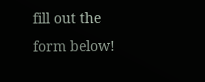fill out the form below!